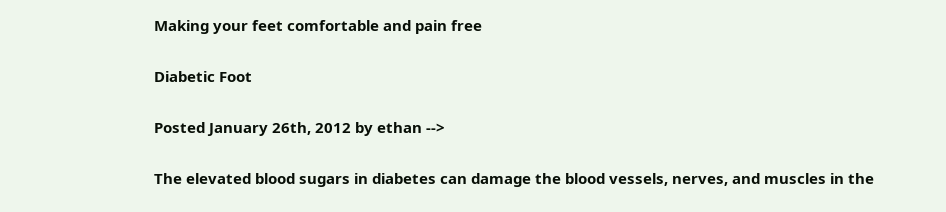Making your feet comfortable and pain free

Diabetic Foot

Posted January 26th, 2012 by ethan -->

The elevated blood sugars in diabetes can damage the blood vessels, nerves, and muscles in the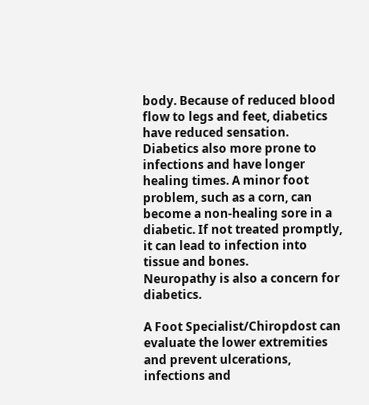body. Because of reduced blood flow to legs and feet, diabetics have reduced sensation. Diabetics also more prone to infections and have longer healing times. A minor foot problem, such as a corn, can become a non-healing sore in a diabetic. If not treated promptly, it can lead to infection into tissue and bones.
Neuropathy is also a concern for diabetics.

A Foot Specialist/Chiropdost can evaluate the lower extremities and prevent ulcerations, infections and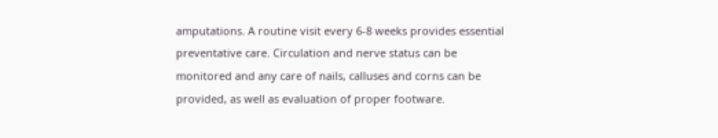amputations. A routine visit every 6-8 weeks provides essential preventative care. Circulation and nerve status can be monitored and any care of nails, calluses and corns can be provided, as well as evaluation of proper footware.